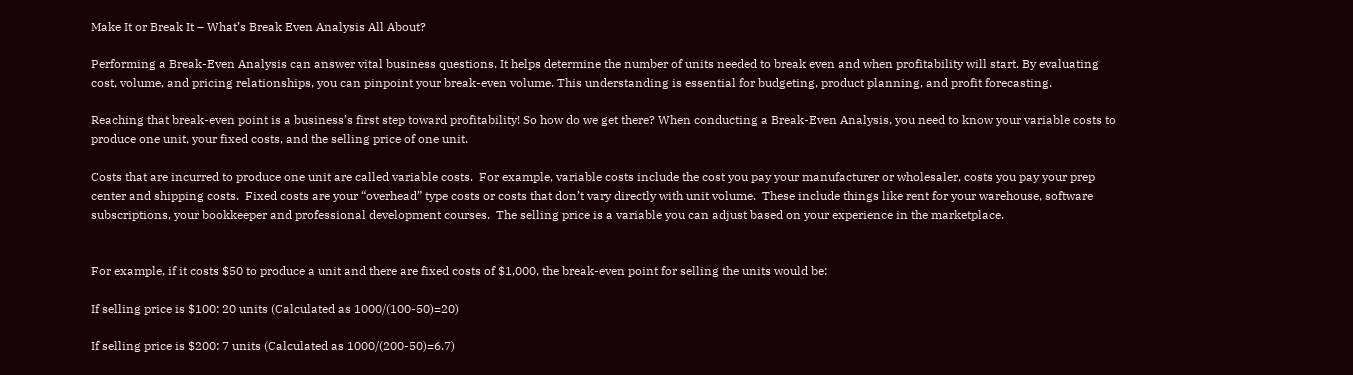Make It or Break It – What’s Break Even Analysis All About?

Performing a Break-Even Analysis can answer vital business questions. It helps determine the number of units needed to break even and when profitability will start. By evaluating cost, volume, and pricing relationships, you can pinpoint your break-even volume. This understanding is essential for budgeting, product planning, and profit forecasting.

Reaching that break-even point is a business’s first step toward profitability! So how do we get there? When conducting a Break-Even Analysis, you need to know your variable costs to produce one unit, your fixed costs, and the selling price of one unit.

Costs that are incurred to produce one unit are called variable costs.  For example, variable costs include the cost you pay your manufacturer or wholesaler, costs you pay your prep center and shipping costs.  Fixed costs are your “overhead” type costs or costs that don’t vary directly with unit volume.  These include things like rent for your warehouse, software subscriptions, your bookkeeper and professional development courses.  The selling price is a variable you can adjust based on your experience in the marketplace.


For example, if it costs $50 to produce a unit and there are fixed costs of $1,000, the break-even point for selling the units would be:

If selling price is $100: 20 units (Calculated as 1000/(100-50)=20)

If selling price is $200: 7 units (Calculated as 1000/(200-50)=6.7)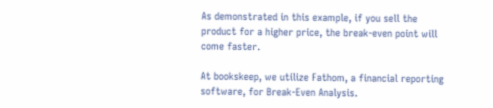As demonstrated in this example, if you sell the product for a higher price, the break-even point will come faster.

At bookskeep, we utilize Fathom, a financial reporting software, for Break-Even Analysis.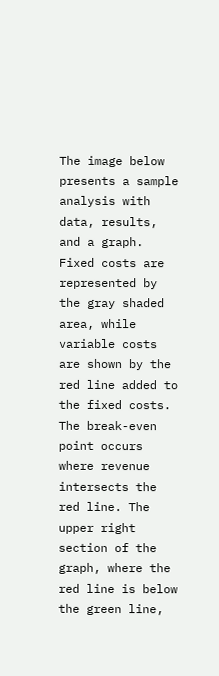The image below presents a sample analysis with data, results, and a graph. Fixed costs are represented by the gray shaded area, while variable costs are shown by the red line added to the fixed costs. The break-even point occurs where revenue intersects the red line. The upper right section of the graph, where the red line is below the green line,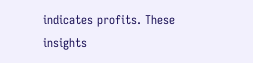indicates profits. These insights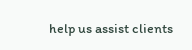help us assist clients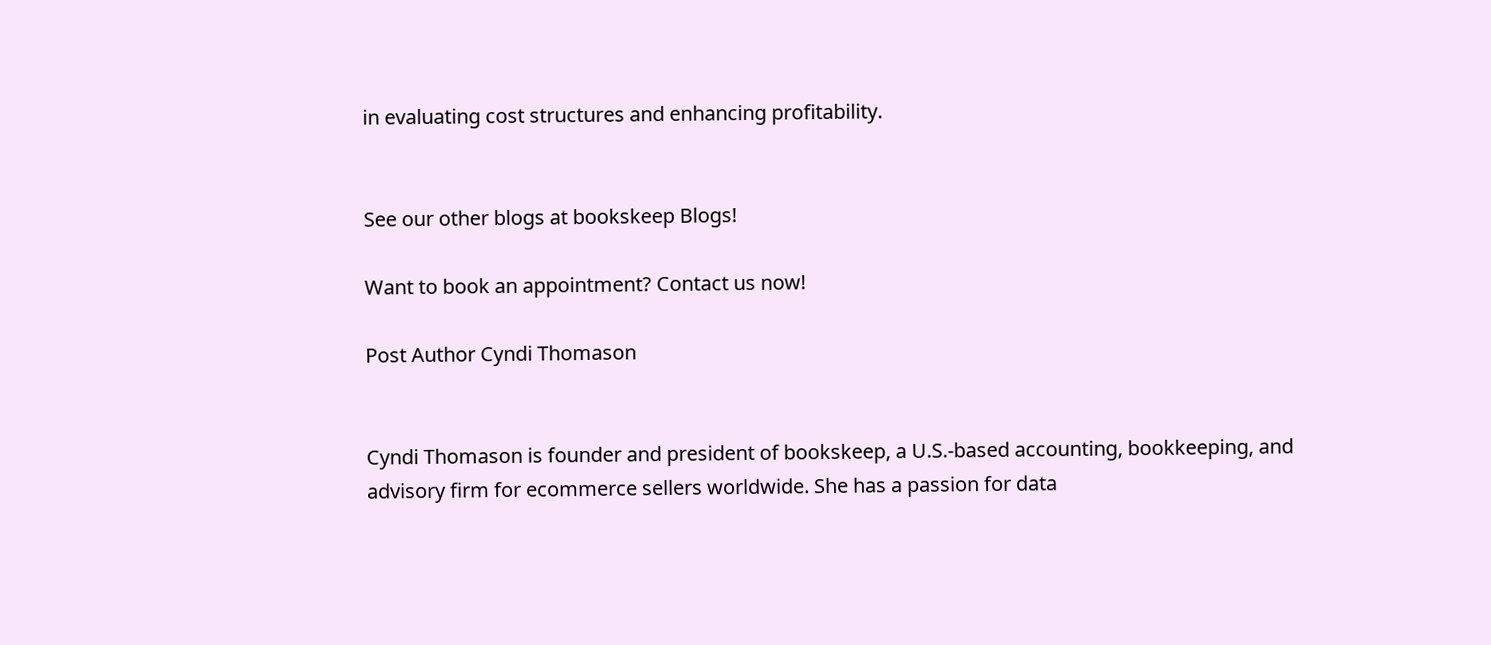in evaluating cost structures and enhancing profitability.


See our other blogs at bookskeep Blogs!

Want to book an appointment? Contact us now!

Post Author Cyndi Thomason


Cyndi Thomason is founder and president of bookskeep, a U.S.-based accounting, bookkeeping, and advisory firm for ecommerce sellers worldwide. She has a passion for data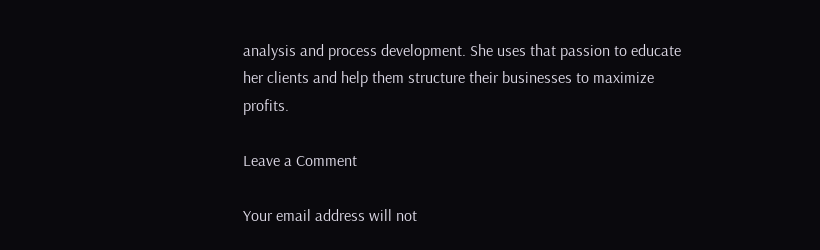analysis and process development. She uses that passion to educate her clients and help them structure their businesses to maximize profits.

Leave a Comment

Your email address will not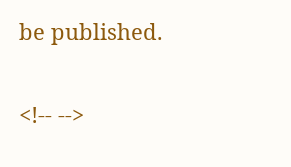be published.

<!-- -->